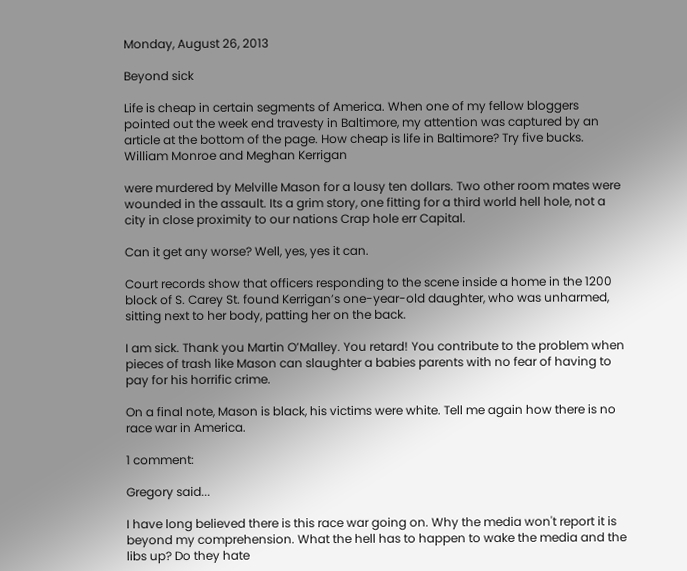Monday, August 26, 2013

Beyond sick

Life is cheap in certain segments of America. When one of my fellow bloggers pointed out the week end travesty in Baltimore, my attention was captured by an article at the bottom of the page. How cheap is life in Baltimore? Try five bucks. William Monroe and Meghan Kerrigan

were murdered by Melville Mason for a lousy ten dollars. Two other room mates were wounded in the assault. Its a grim story, one fitting for a third world hell hole, not a city in close proximity to our nations Crap hole err Capital.

Can it get any worse? Well, yes, yes it can.

Court records show that officers responding to the scene inside a home in the 1200 block of S. Carey St. found Kerrigan’s one-year-old daughter, who was unharmed, sitting next to her body, patting her on the back.

I am sick. Thank you Martin O’Malley. You retard! You contribute to the problem when pieces of trash like Mason can slaughter a babies parents with no fear of having to pay for his horrific crime.

On a final note, Mason is black, his victims were white. Tell me again how there is no race war in America.

1 comment:

Gregory said...

I have long believed there is this race war going on. Why the media won't report it is beyond my comprehension. What the hell has to happen to wake the media and the libs up? Do they hate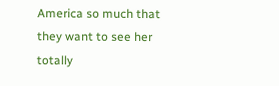America so much that they want to see her totally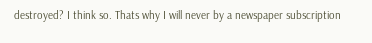destroyed? I think so. Thats why I will never by a newspaper subscription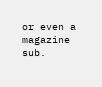or even a magazine sub.